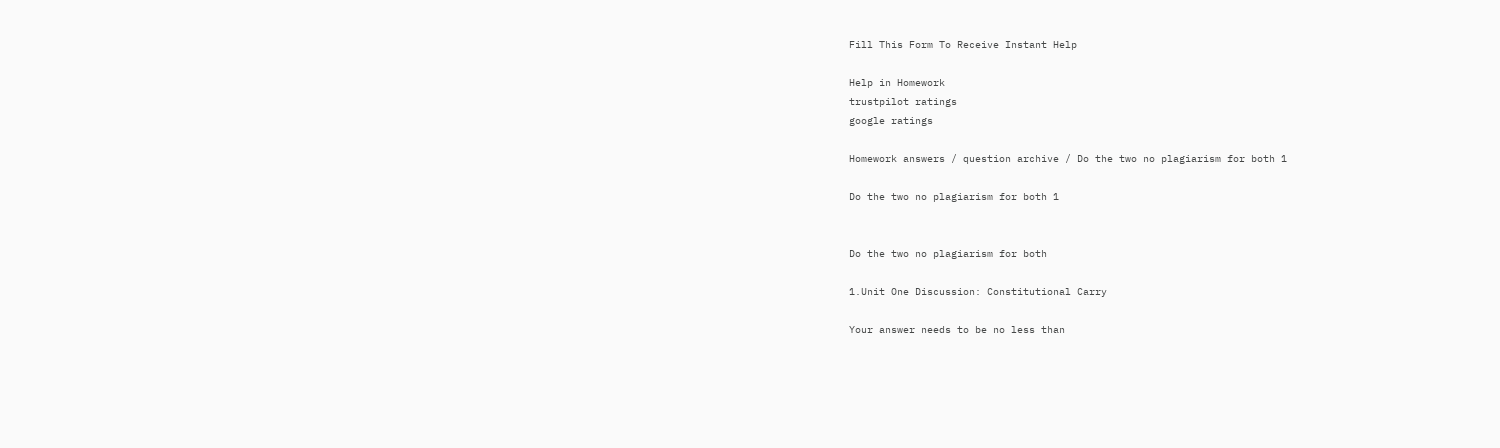Fill This Form To Receive Instant Help

Help in Homework
trustpilot ratings
google ratings

Homework answers / question archive / Do the two no plagiarism for both 1

Do the two no plagiarism for both 1


Do the two no plagiarism for both

1.Unit One Discussion: Constitutional Carry

Your answer needs to be no less than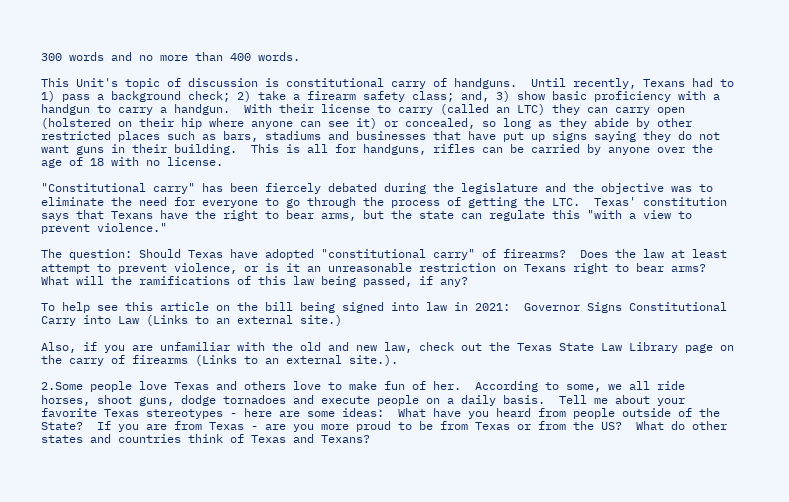300 words and no more than 400 words.

This Unit's topic of discussion is constitutional carry of handguns.  Until recently, Texans had to 1) pass a background check; 2) take a firearm safety class; and, 3) show basic proficiency with a handgun to carry a handgun.  With their license to carry (called an LTC) they can carry open (holstered on their hip where anyone can see it) or concealed, so long as they abide by other restricted places such as bars, stadiums and businesses that have put up signs saying they do not want guns in their building.  This is all for handguns, rifles can be carried by anyone over the age of 18 with no license.

"Constitutional carry" has been fiercely debated during the legislature and the objective was to eliminate the need for everyone to go through the process of getting the LTC.  Texas' constitution says that Texans have the right to bear arms, but the state can regulate this "with a view to prevent violence."

The question: Should Texas have adopted "constitutional carry" of firearms?  Does the law at least attempt to prevent violence, or is it an unreasonable restriction on Texans right to bear arms?  What will the ramifications of this law being passed, if any?

To help see this article on the bill being signed into law in 2021:  Governor Signs Constitutional Carry into Law (Links to an external site.)

Also, if you are unfamiliar with the old and new law, check out the Texas State Law Library page on the carry of firearms (Links to an external site.).

2.Some people love Texas and others love to make fun of her.  According to some, we all ride horses, shoot guns, dodge tornadoes and execute people on a daily basis.  Tell me about your favorite Texas stereotypes - here are some ideas:  What have you heard from people outside of the State?  If you are from Texas - are you more proud to be from Texas or from the US?  What do other states and countries think of Texas and Texans?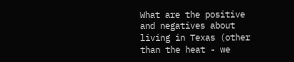What are the positive and negatives about living in Texas (other than the heat - we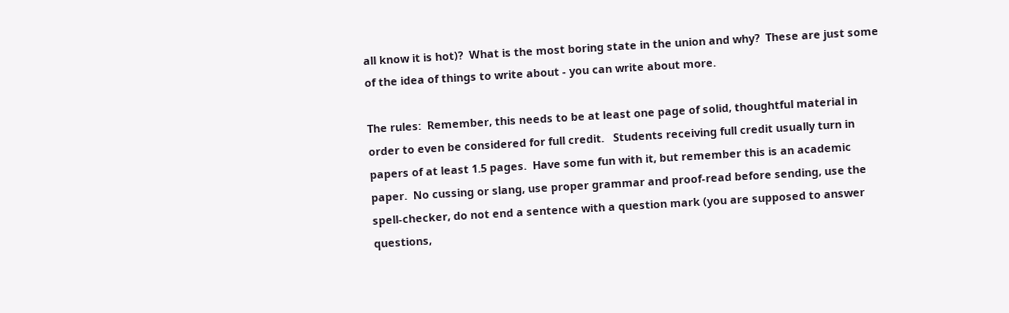all know it is hot)?  What is the most boring state in the union and why?  These are just some of the idea of things to write about - you can write about more.

The rules:  Remember, this needs to be at least one page of solid, thoughtful material in order to even be considered for full credit.   Students receiving full credit usually turn in papers of at least 1.5 pages.  Have some fun with it, but remember this is an academic paper.  No cussing or slang, use proper grammar and proof-read before sending, use the spell-checker, do not end a sentence with a question mark (you are supposed to answer questions,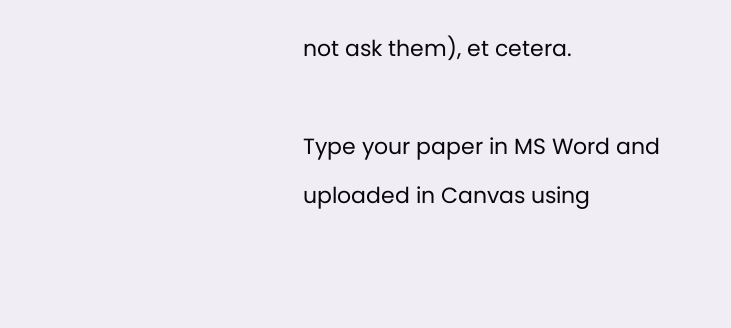not ask them), et cetera.

Type your paper in MS Word and uploaded in Canvas using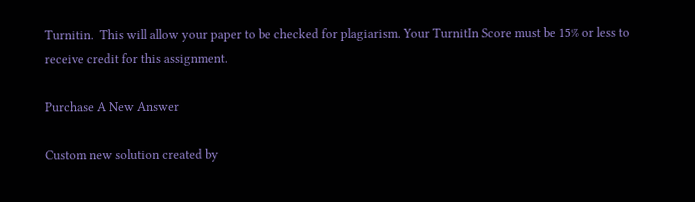Turnitin.  This will allow your paper to be checked for plagiarism. Your TurnitIn Score must be 15% or less to receive credit for this assignment.

Purchase A New Answer

Custom new solution created by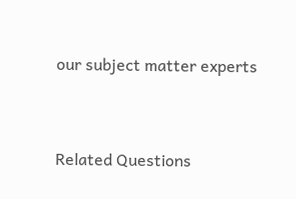our subject matter experts


Related Questions